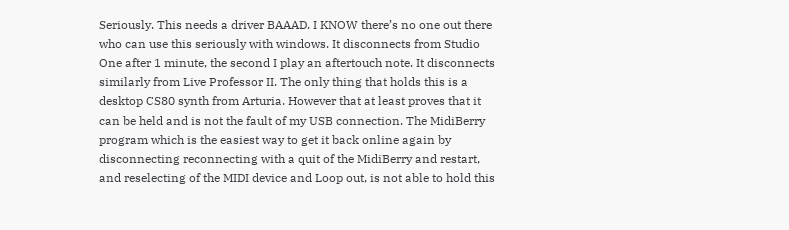Seriously. This needs a driver BAAAD. I KNOW there’s no one out there who can use this seriously with windows. It disconnects from Studio One after 1 minute, the second I play an aftertouch note. It disconnects similarly from Live Professor II. The only thing that holds this is a desktop CS80 synth from Arturia. However that at least proves that it can be held and is not the fault of my USB connection. The MidiBerry program which is the easiest way to get it back online again by disconnecting reconnecting with a quit of the MidiBerry and restart, and reselecting of the MIDI device and Loop out, is not able to hold this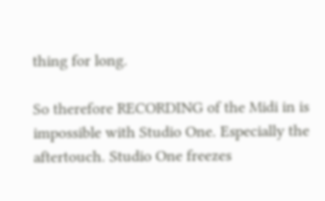thing for long.

So therefore RECORDING of the Midi in is impossible with Studio One. Especially the aftertouch. Studio One freezes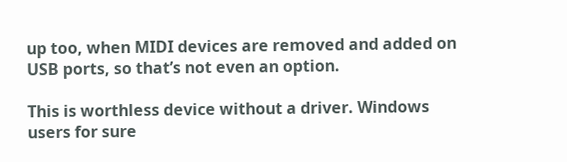up too, when MIDI devices are removed and added on USB ports, so that’s not even an option.

This is worthless device without a driver. Windows users for sure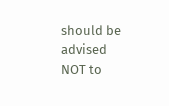should be advised NOT to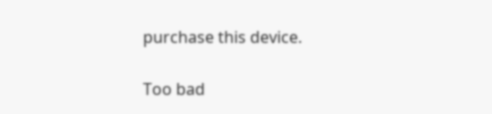purchase this device.

Too bad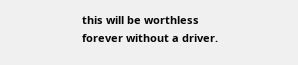this will be worthless forever without a driver.